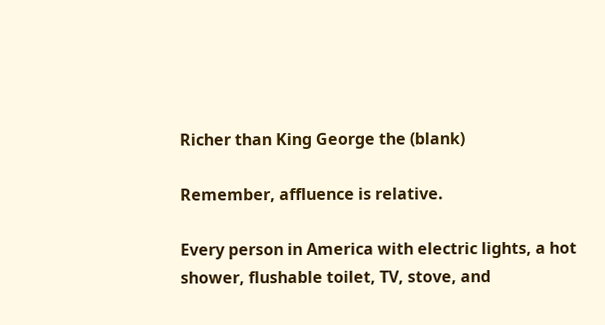Richer than King George the (blank)

Remember, affluence is relative.

Every person in America with electric lights, a hot shower, flushable toilet, TV, stove, and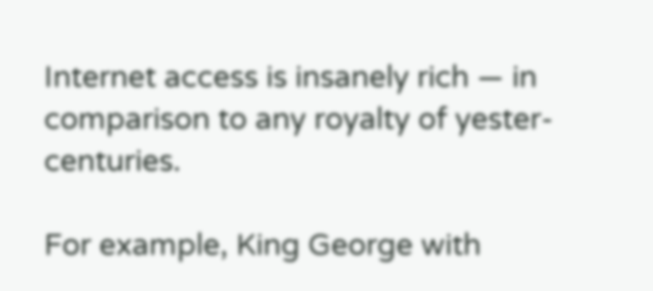Internet access is insanely rich — in comparison to any royalty of yester-centuries.

For example, King George with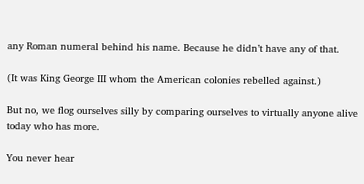any Roman numeral behind his name. Because he didn’t have any of that.

(It was King George III whom the American colonies rebelled against.)

But no, we flog ourselves silly by comparing ourselves to virtually anyone alive today who has more.

You never hear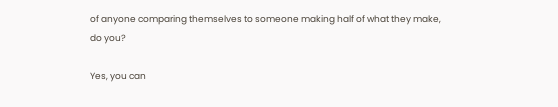of anyone comparing themselves to someone making half of what they make, do you?

Yes, you can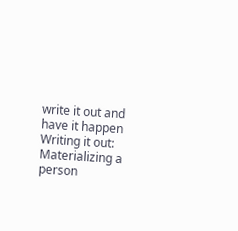write it out and have it happen
Writing it out: Materializing a person